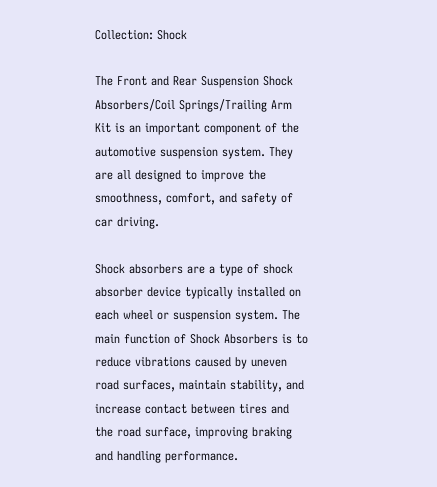Collection: Shock

The Front and Rear Suspension Shock Absorbers/Coil Springs/Trailing Arm Kit is an important component of the automotive suspension system. They are all designed to improve the smoothness, comfort, and safety of car driving.

Shock absorbers are a type of shock absorber device typically installed on each wheel or suspension system. The main function of Shock Absorbers is to reduce vibrations caused by uneven road surfaces, maintain stability, and increase contact between tires and the road surface, improving braking and handling performance.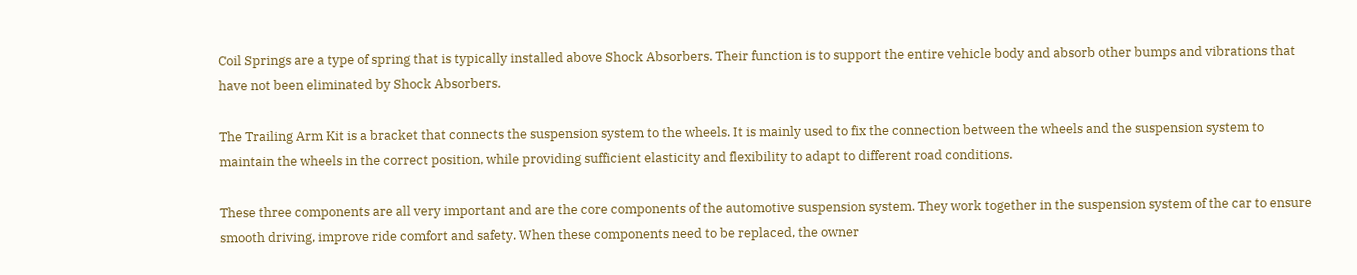Coil Springs are a type of spring that is typically installed above Shock Absorbers. Their function is to support the entire vehicle body and absorb other bumps and vibrations that have not been eliminated by Shock Absorbers.

The Trailing Arm Kit is a bracket that connects the suspension system to the wheels. It is mainly used to fix the connection between the wheels and the suspension system to maintain the wheels in the correct position, while providing sufficient elasticity and flexibility to adapt to different road conditions.

These three components are all very important and are the core components of the automotive suspension system. They work together in the suspension system of the car to ensure smooth driving, improve ride comfort and safety. When these components need to be replaced, the owner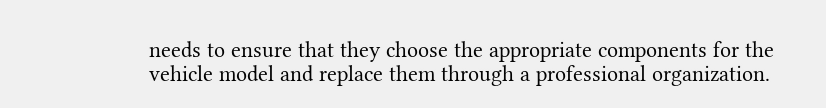needs to ensure that they choose the appropriate components for the vehicle model and replace them through a professional organization.